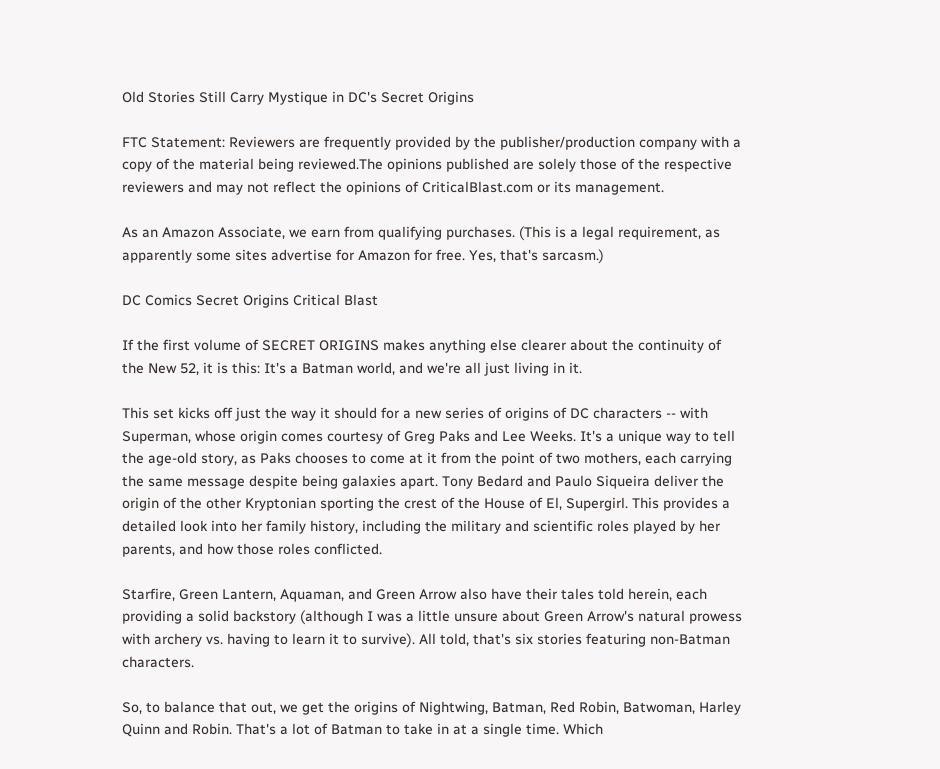Old Stories Still Carry Mystique in DC's Secret Origins

FTC Statement: Reviewers are frequently provided by the publisher/production company with a copy of the material being reviewed.The opinions published are solely those of the respective reviewers and may not reflect the opinions of CriticalBlast.com or its management.

As an Amazon Associate, we earn from qualifying purchases. (This is a legal requirement, as apparently some sites advertise for Amazon for free. Yes, that's sarcasm.)

DC Comics Secret Origins Critical Blast

If the first volume of SECRET ORIGINS makes anything else clearer about the continuity of the New 52, it is this: It's a Batman world, and we're all just living in it.

This set kicks off just the way it should for a new series of origins of DC characters -- with Superman, whose origin comes courtesy of Greg Paks and Lee Weeks. It's a unique way to tell the age-old story, as Paks chooses to come at it from the point of two mothers, each carrying the same message despite being galaxies apart. Tony Bedard and Paulo Siqueira deliver the origin of the other Kryptonian sporting the crest of the House of El, Supergirl. This provides a detailed look into her family history, including the military and scientific roles played by her parents, and how those roles conflicted.

Starfire, Green Lantern, Aquaman, and Green Arrow also have their tales told herein, each providing a solid backstory (although I was a little unsure about Green Arrow's natural prowess with archery vs. having to learn it to survive). All told, that's six stories featuring non-Batman characters.

So, to balance that out, we get the origins of Nightwing, Batman, Red Robin, Batwoman, Harley Quinn and Robin. That's a lot of Batman to take in at a single time. Which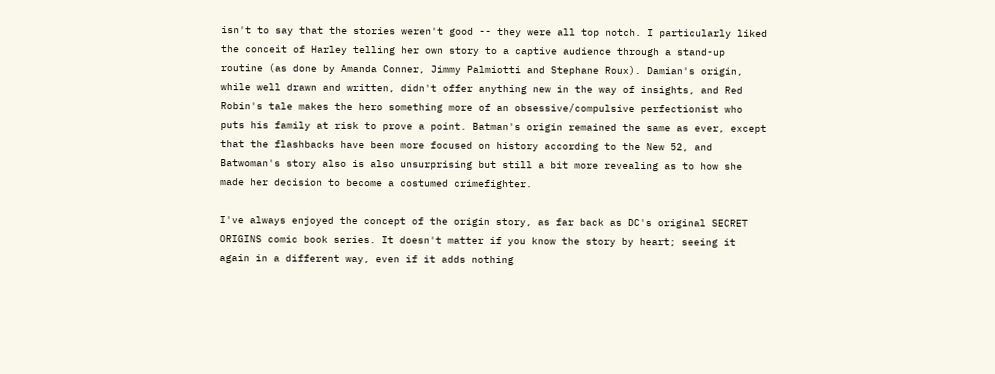isn't to say that the stories weren't good -- they were all top notch. I particularly liked the conceit of Harley telling her own story to a captive audience through a stand-up routine (as done by Amanda Conner, Jimmy Palmiotti and Stephane Roux). Damian's origin, while well drawn and written, didn't offer anything new in the way of insights, and Red Robin's tale makes the hero something more of an obsessive/compulsive perfectionist who puts his family at risk to prove a point. Batman's origin remained the same as ever, except that the flashbacks have been more focused on history according to the New 52, and Batwoman's story also is also unsurprising but still a bit more revealing as to how she made her decision to become a costumed crimefighter.

I've always enjoyed the concept of the origin story, as far back as DC's original SECRET ORIGINS comic book series. It doesn't matter if you know the story by heart; seeing it again in a different way, even if it adds nothing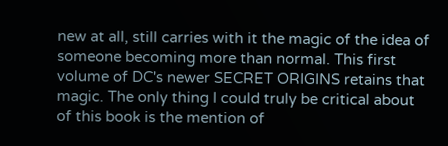new at all, still carries with it the magic of the idea of someone becoming more than normal. This first volume of DC's newer SECRET ORIGINS retains that magic. The only thing I could truly be critical about of this book is the mention of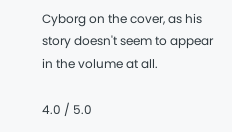Cyborg on the cover, as his story doesn't seem to appear in the volume at all.

4.0 / 5.0